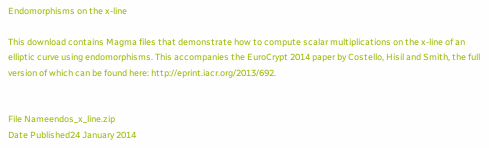Endomorphisms on the x-line

This download contains Magma files that demonstrate how to compute scalar multiplications on the x-line of an elliptic curve using endomorphisms. This accompanies the EuroCrypt 2014 paper by Costello, Hisil and Smith, the full version of which can be found here: http://eprint.iacr.org/2013/692.


File Nameendos_x_line.zip
Date Published24 January 2014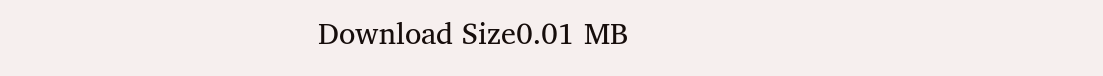Download Size0.01 MB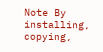Note By installing, copying,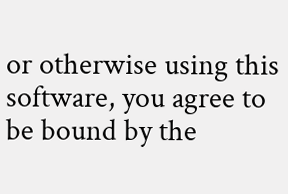or otherwise using this software, you agree to be bound by the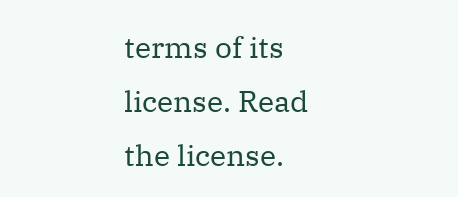terms of its license. Read the license.